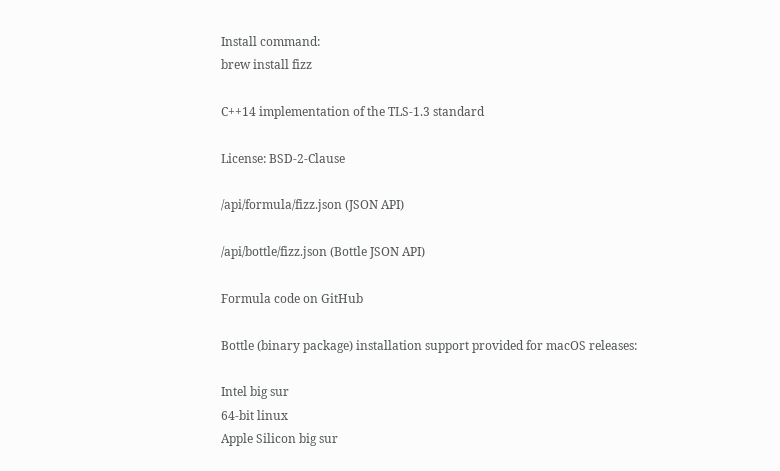Install command:
brew install fizz

C++14 implementation of the TLS-1.3 standard

License: BSD-2-Clause

/api/formula/fizz.json (JSON API)

/api/bottle/fizz.json (Bottle JSON API)

Formula code on GitHub

Bottle (binary package) installation support provided for macOS releases:

Intel big sur
64-bit linux
Apple Silicon big sur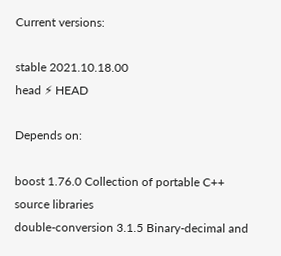Current versions:

stable 2021.10.18.00
head ⚡ HEAD

Depends on:

boost 1.76.0 Collection of portable C++ source libraries
double-conversion 3.1.5 Binary-decimal and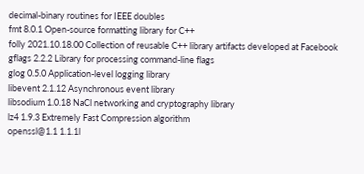decimal-binary routines for IEEE doubles
fmt 8.0.1 Open-source formatting library for C++
folly 2021.10.18.00 Collection of reusable C++ library artifacts developed at Facebook
gflags 2.2.2 Library for processing command-line flags
glog 0.5.0 Application-level logging library
libevent 2.1.12 Asynchronous event library
libsodium 1.0.18 NaCl networking and cryptography library
lz4 1.9.3 Extremely Fast Compression algorithm
openssl@1.1 1.1.1l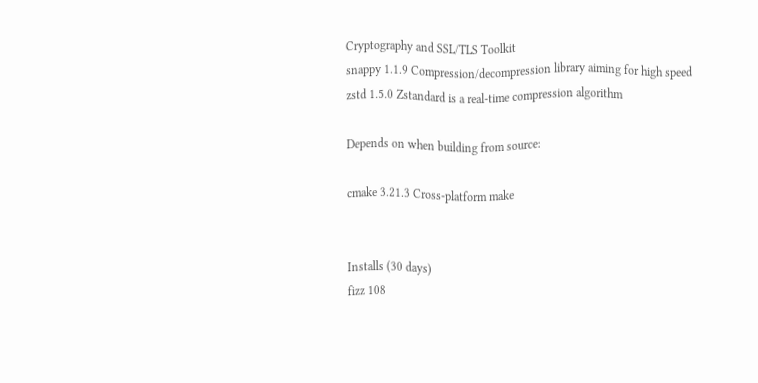Cryptography and SSL/TLS Toolkit
snappy 1.1.9 Compression/decompression library aiming for high speed
zstd 1.5.0 Zstandard is a real-time compression algorithm

Depends on when building from source:

cmake 3.21.3 Cross-platform make


Installs (30 days)
fizz 108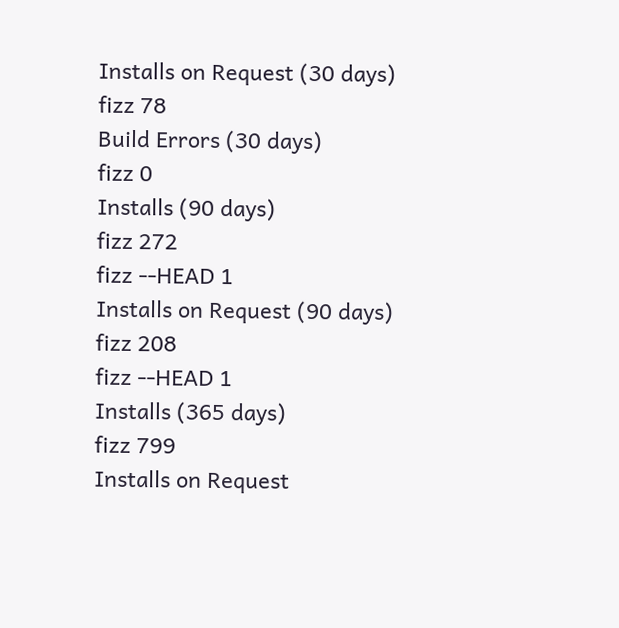Installs on Request (30 days)
fizz 78
Build Errors (30 days)
fizz 0
Installs (90 days)
fizz 272
fizz --HEAD 1
Installs on Request (90 days)
fizz 208
fizz --HEAD 1
Installs (365 days)
fizz 799
Installs on Request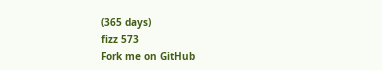(365 days)
fizz 573
Fork me on GitHub